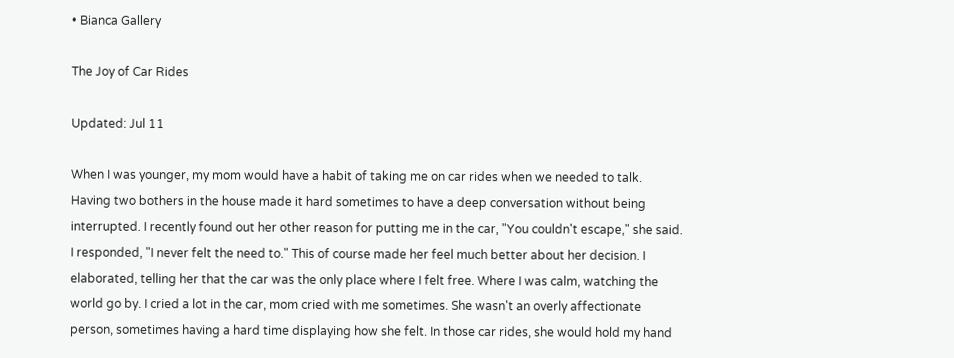• Bianca Gallery

The Joy of Car Rides

Updated: Jul 11

When I was younger, my mom would have a habit of taking me on car rides when we needed to talk. Having two bothers in the house made it hard sometimes to have a deep conversation without being interrupted. I recently found out her other reason for putting me in the car, "You couldn't escape," she said. I responded, "I never felt the need to." This of course made her feel much better about her decision. I elaborated, telling her that the car was the only place where I felt free. Where I was calm, watching the world go by. I cried a lot in the car, mom cried with me sometimes. She wasn't an overly affectionate person, sometimes having a hard time displaying how she felt. In those car rides, she would hold my hand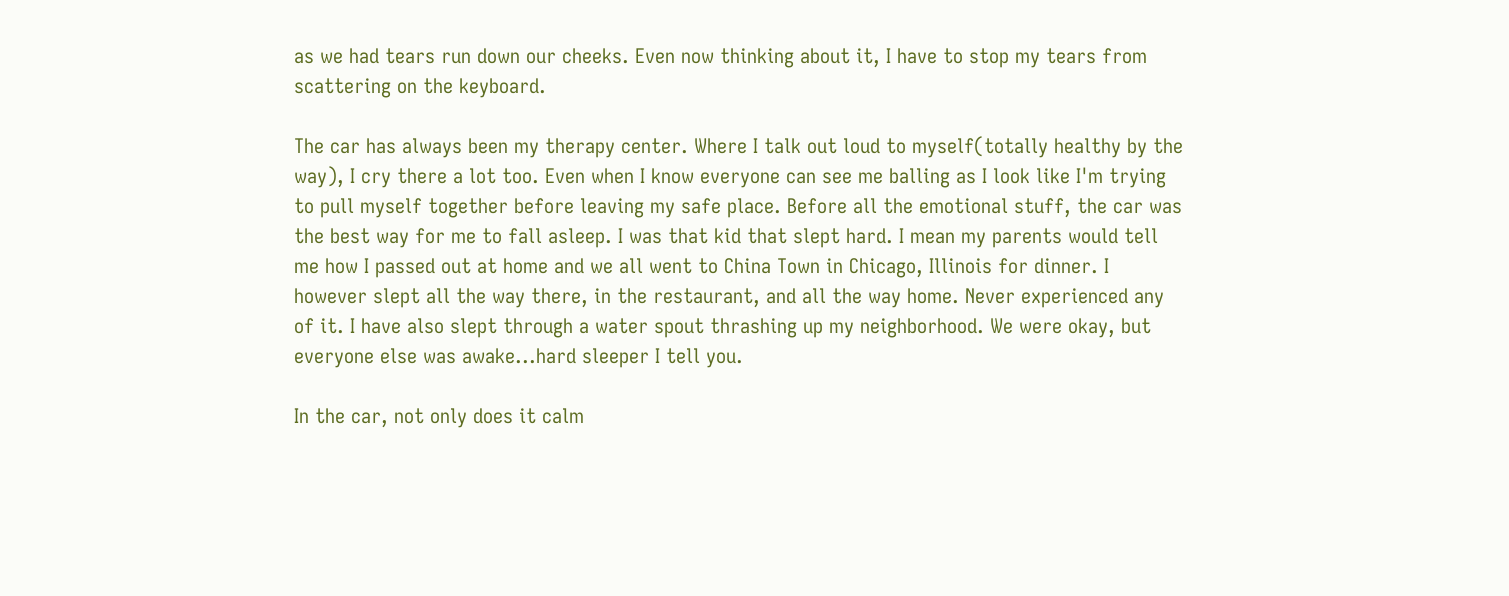as we had tears run down our cheeks. Even now thinking about it, I have to stop my tears from scattering on the keyboard.

The car has always been my therapy center. Where I talk out loud to myself(totally healthy by the way), I cry there a lot too. Even when I know everyone can see me balling as I look like I'm trying to pull myself together before leaving my safe place. Before all the emotional stuff, the car was the best way for me to fall asleep. I was that kid that slept hard. I mean my parents would tell me how I passed out at home and we all went to China Town in Chicago, Illinois for dinner. I however slept all the way there, in the restaurant, and all the way home. Never experienced any of it. I have also slept through a water spout thrashing up my neighborhood. We were okay, but everyone else was awake...hard sleeper I tell you.

In the car, not only does it calm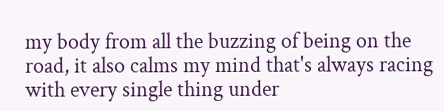my body from all the buzzing of being on the road, it also calms my mind that's always racing with every single thing under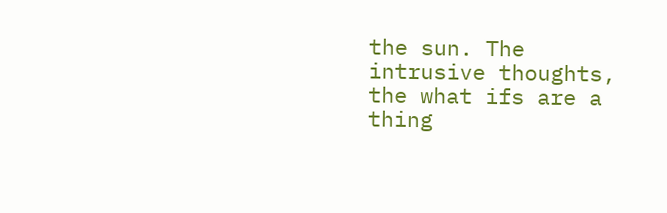the sun. The intrusive thoughts, the what ifs are a thing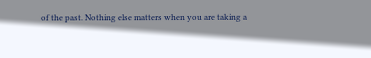of the past. Nothing else matters when you are taking a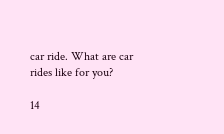car ride. What are car rides like for you?

14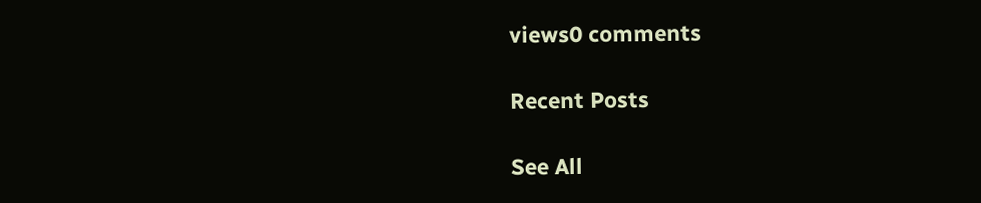views0 comments

Recent Posts

See All